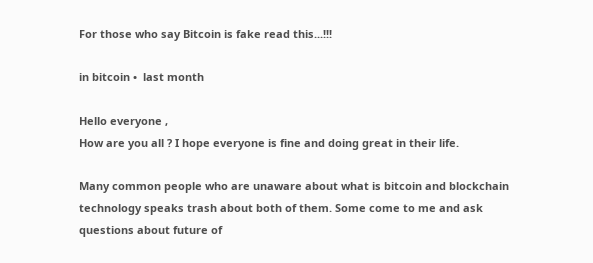For those who say Bitcoin is fake read this...!!!

in bitcoin •  last month

Hello everyone ,
How are you all ? I hope everyone is fine and doing great in their life.

Many common people who are unaware about what is bitcoin and blockchain technology speaks trash about both of them. Some come to me and ask questions about future of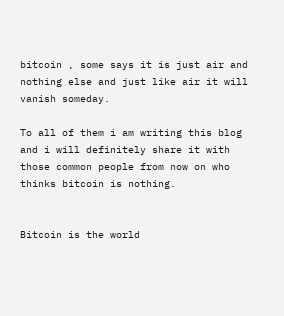bitcoin , some says it is just air and nothing else and just like air it will vanish someday.

To all of them i am writing this blog and i will definitely share it with those common people from now on who thinks bitcoin is nothing.


Bitcoin is the world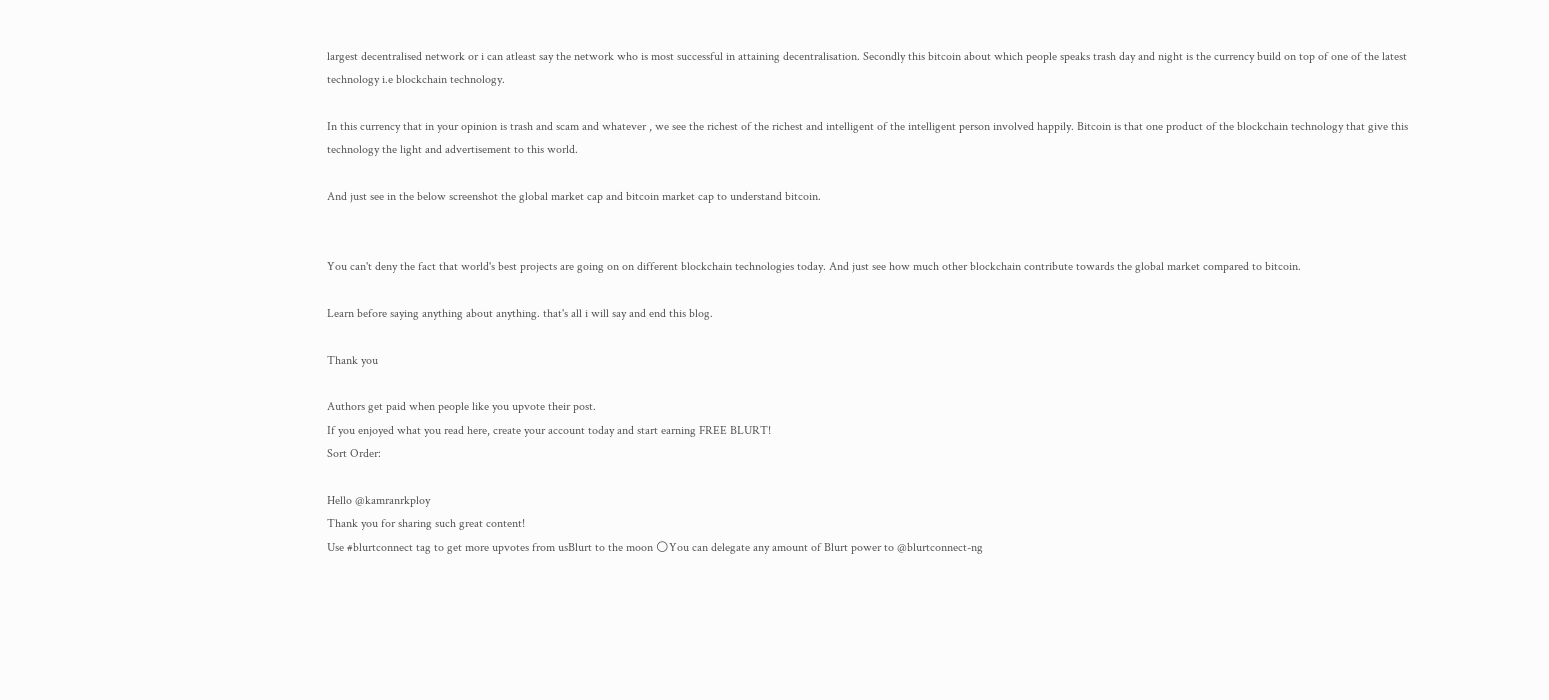largest decentralised network or i can atleast say the network who is most successful in attaining decentralisation. Secondly this bitcoin about which people speaks trash day and night is the currency build on top of one of the latest technology i.e blockchain technology.

In this currency that in your opinion is trash and scam and whatever , we see the richest of the richest and intelligent of the intelligent person involved happily. Bitcoin is that one product of the blockchain technology that give this technology the light and advertisement to this world.

And just see in the below screenshot the global market cap and bitcoin market cap to understand bitcoin.


You can't deny the fact that world's best projects are going on on different blockchain technologies today. And just see how much other blockchain contribute towards the global market compared to bitcoin.

Learn before saying anything about anything. that's all i will say and end this blog.

Thank you

Authors get paid when people like you upvote their post.
If you enjoyed what you read here, create your account today and start earning FREE BLURT!
Sort Order:

Hello @kamranrkploy
Thank you for sharing such great content!
Use #blurtconnect tag to get more upvotes from usBlurt to the moon 🌕You can delegate any amount of Blurt power to @blurtconnect-ng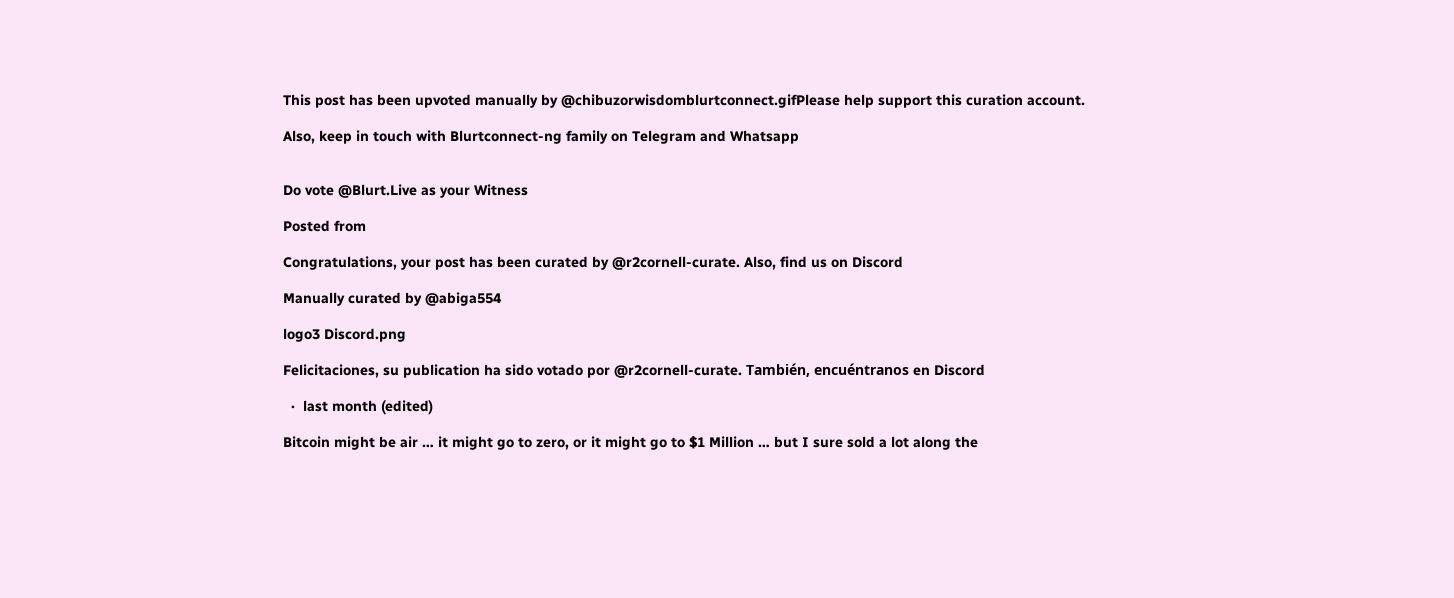This post has been upvoted manually by @chibuzorwisdomblurtconnect.gifPlease help support this curation account.

Also, keep in touch with Blurtconnect-ng family on Telegram and Whatsapp


Do vote @Blurt.Live as your Witness

Posted from

Congratulations, your post has been curated by @r2cornell-curate. Also, find us on Discord

Manually curated by @abiga554

logo3 Discord.png

Felicitaciones, su publication ha sido votado por @r2cornell-curate. También, encuéntranos en Discord

  ·  last month (edited)

Bitcoin might be air … it might go to zero, or it might go to $1 Million … but I sure sold a lot along the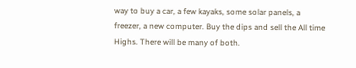way to buy a car, a few kayaks, some solar panels, a freezer, a new computer. Buy the dips and sell the All time Highs. There will be many of both.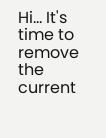Hi... It's time to remove the current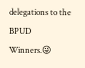delegations to the BPUD Winners.😜